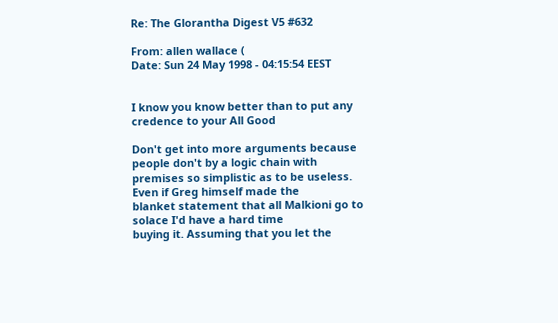Re: The Glorantha Digest V5 #632

From: allen wallace (
Date: Sun 24 May 1998 - 04:15:54 EEST


I know you know better than to put any credence to your All Good

Don't get into more arguments because people don't by a logic chain with
premises so simplistic as to be useless. Even if Greg himself made the
blanket statement that all Malkioni go to solace I'd have a hard time
buying it. Assuming that you let the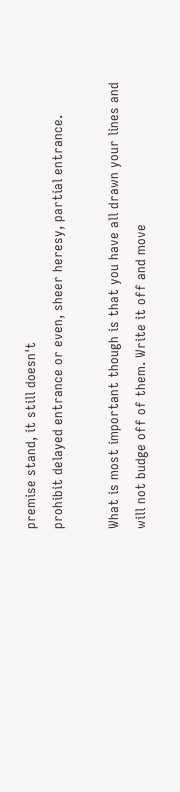premise stand, it still doesn't
prohibit delayed entrance or even, sheer heresy, partial entrance.

What is most important though is that you have all drawn your lines and
will not budge off of them. Write it off and move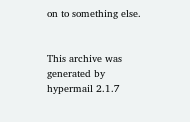on to something else.


This archive was generated by hypermail 2.1.7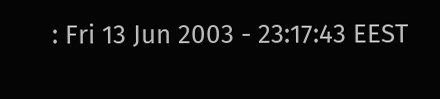: Fri 13 Jun 2003 - 23:17:43 EEST